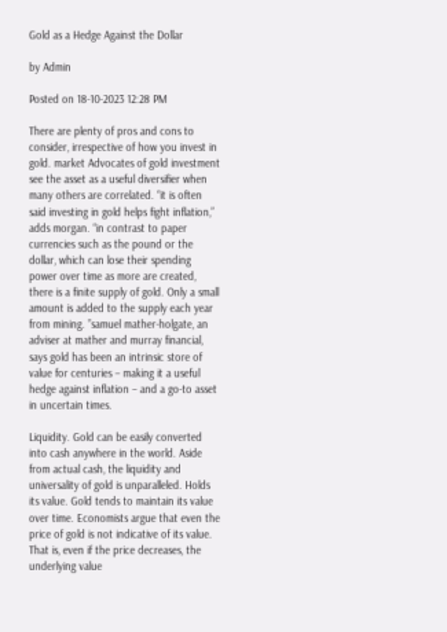Gold as a Hedge Against the Dollar

by Admin

Posted on 18-10-2023 12:28 PM

There are plenty of pros and cons to consider, irrespective of how you invest in gold. market Advocates of gold investment see the asset as a useful diversifier when many others are correlated. “it is often said investing in gold helps fight inflation,” adds morgan. “in contrast to paper currencies such as the pound or the dollar, which can lose their spending power over time as more are created, there is a finite supply of gold. Only a small amount is added to the supply each year from mining. ”samuel mather-holgate, an adviser at mather and murray financial, says gold has been an intrinsic store of value for centuries – making it a useful hedge against inflation – and a go-to asset in uncertain times.

Liquidity. Gold can be easily converted into cash anywhere in the world. Aside from actual cash, the liquidity and universality of gold is unparalleled. Holds its value. Gold tends to maintain its value over time. Economists argue that even the price of gold is not indicative of its value. That is, even if the price decreases, the underlying value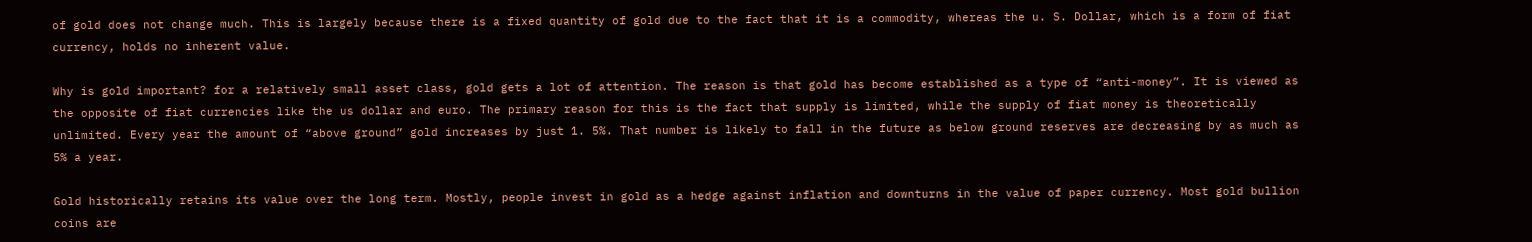of gold does not change much. This is largely because there is a fixed quantity of gold due to the fact that it is a commodity, whereas the u. S. Dollar, which is a form of fiat currency, holds no inherent value.

Why is gold important? for a relatively small asset class, gold gets a lot of attention. The reason is that gold has become established as a type of “anti-money”. It is viewed as the opposite of fiat currencies like the us dollar and euro. The primary reason for this is the fact that supply is limited, while the supply of fiat money is theoretically unlimited. Every year the amount of “above ground” gold increases by just 1. 5%. That number is likely to fall in the future as below ground reserves are decreasing by as much as 5% a year.

Gold historically retains its value over the long term. Mostly, people invest in gold as a hedge against inflation and downturns in the value of paper currency. Most gold bullion coins are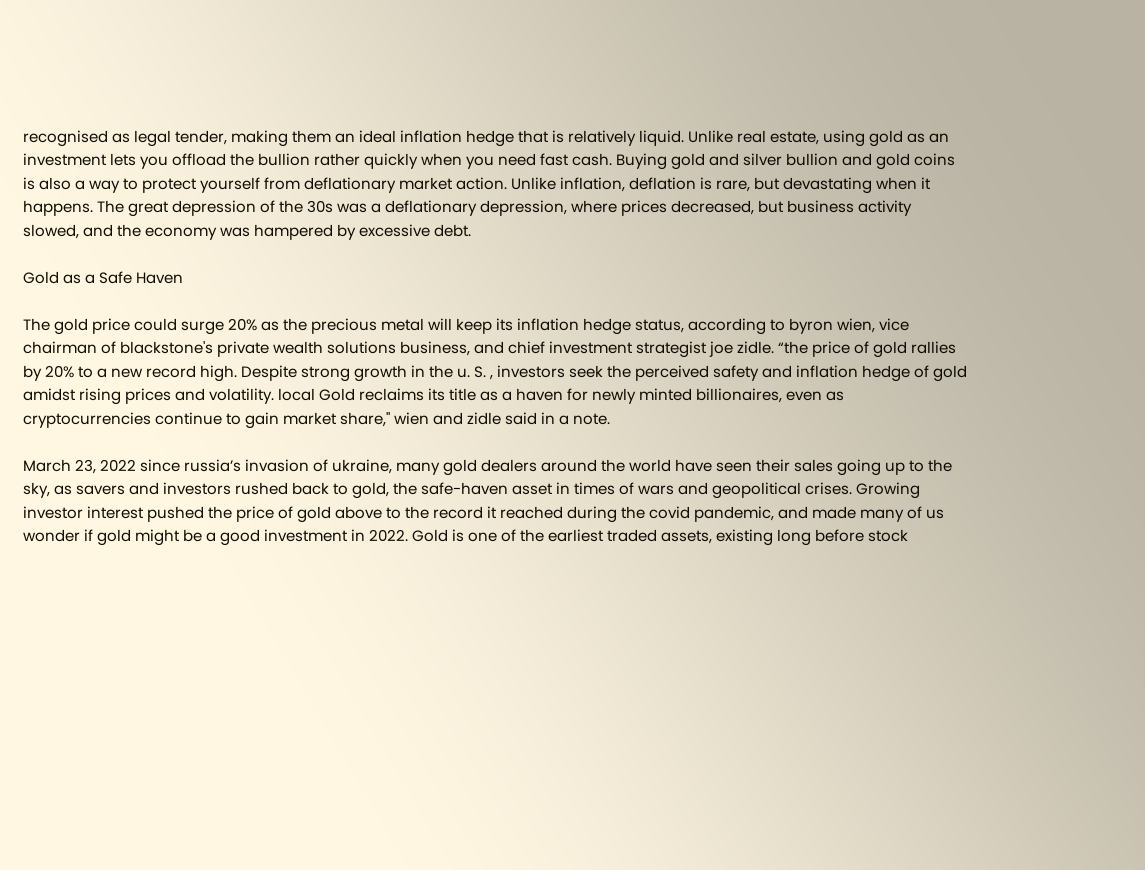recognised as legal tender, making them an ideal inflation hedge that is relatively liquid. Unlike real estate, using gold as an investment lets you offload the bullion rather quickly when you need fast cash. Buying gold and silver bullion and gold coins is also a way to protect yourself from deflationary market action. Unlike inflation, deflation is rare, but devastating when it happens. The great depression of the 30s was a deflationary depression, where prices decreased, but business activity slowed, and the economy was hampered by excessive debt.

Gold as a Safe Haven

The gold price could surge 20% as the precious metal will keep its inflation hedge status, according to byron wien, vice chairman of blackstone's private wealth solutions business, and chief investment strategist joe zidle. “the price of gold rallies by 20% to a new record high. Despite strong growth in the u. S. , investors seek the perceived safety and inflation hedge of gold amidst rising prices and volatility. local Gold reclaims its title as a haven for newly minted billionaires, even as cryptocurrencies continue to gain market share," wien and zidle said in a note.

March 23, 2022 since russia’s invasion of ukraine, many gold dealers around the world have seen their sales going up to the sky, as savers and investors rushed back to gold, the safe-haven asset in times of wars and geopolitical crises. Growing investor interest pushed the price of gold above to the record it reached during the covid pandemic, and made many of us wonder if gold might be a good investment in 2022. Gold is one of the earliest traded assets, existing long before stock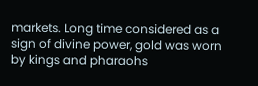markets. Long time considered as a sign of divine power, gold was worn by kings and pharaohs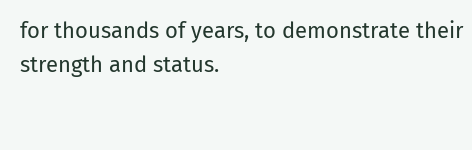for thousands of years, to demonstrate their strength and status.